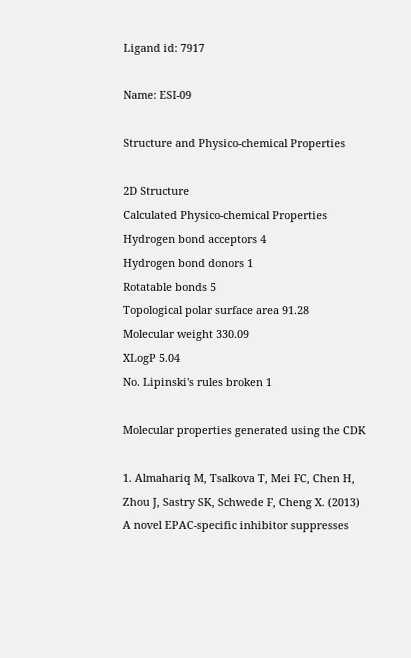Ligand id: 7917

Name: ESI-09

Structure and Physico-chemical Properties

2D Structure
Calculated Physico-chemical Properties
Hydrogen bond acceptors 4
Hydrogen bond donors 1
Rotatable bonds 5
Topological polar surface area 91.28
Molecular weight 330.09
XLogP 5.04
No. Lipinski's rules broken 1

Molecular properties generated using the CDK

1. Almahariq M, Tsalkova T, Mei FC, Chen H, Zhou J, Sastry SK, Schwede F, Cheng X. (2013)
A novel EPAC-specific inhibitor suppresses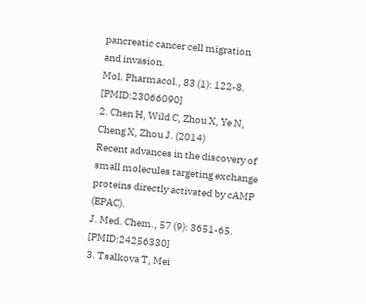pancreatic cancer cell migration and invasion.
Mol. Pharmacol., 83 (1): 122-8. [PMID:23066090]
2. Chen H, Wild C, Zhou X, Ye N, Cheng X, Zhou J. (2014)
Recent advances in the discovery of small molecules targeting exchange proteins directly activated by cAMP (EPAC).
J. Med. Chem., 57 (9): 3651-65. [PMID:24256330]
3. Tsalkova T, Mei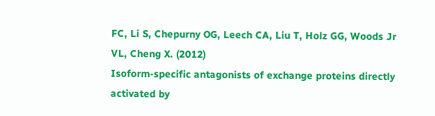FC, Li S, Chepurny OG, Leech CA, Liu T, Holz GG, Woods Jr VL, Cheng X. (2012)
Isoform-specific antagonists of exchange proteins directly activated by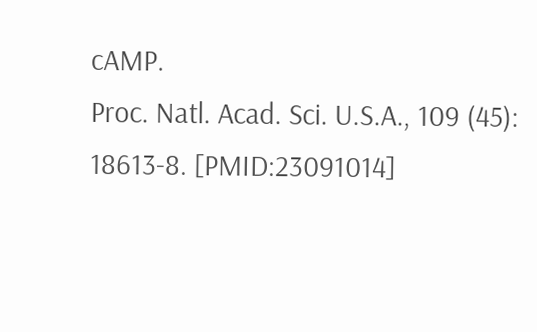cAMP.
Proc. Natl. Acad. Sci. U.S.A., 109 (45): 18613-8. [PMID:23091014]